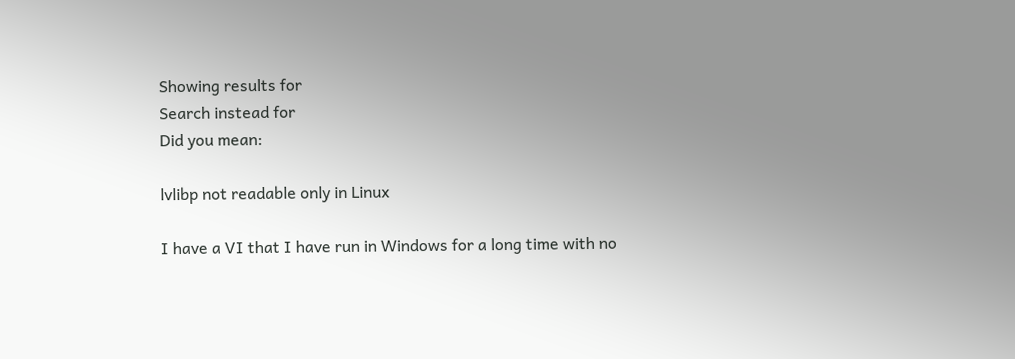Showing results for
Search instead for
Did you mean:

lvlibp not readable only in Linux

I have a VI that I have run in Windows for a long time with no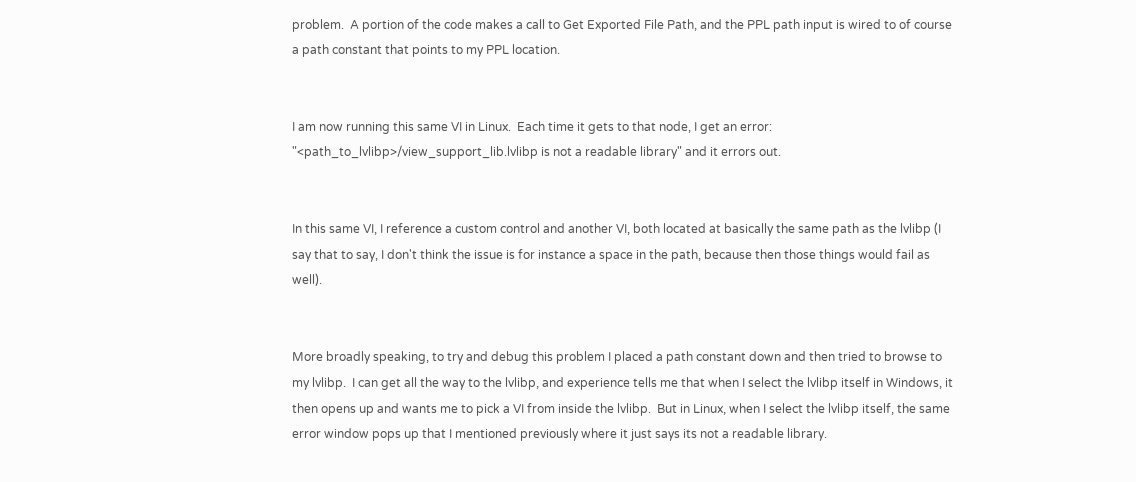problem.  A portion of the code makes a call to Get Exported File Path, and the PPL path input is wired to of course a path constant that points to my PPL location.


I am now running this same VI in Linux.  Each time it gets to that node, I get an error: "<path_to_lvlibp>/view_support_lib.lvlibp is not a readable library" and it errors out.


In this same VI, I reference a custom control and another VI, both located at basically the same path as the lvlibp (I say that to say, I don't think the issue is for instance a space in the path, because then those things would fail as well).


More broadly speaking, to try and debug this problem I placed a path constant down and then tried to browse to my lvlibp.  I can get all the way to the lvlibp, and experience tells me that when I select the lvlibp itself in Windows, it then opens up and wants me to pick a VI from inside the lvlibp.  But in Linux, when I select the lvlibp itself, the same error window pops up that I mentioned previously where it just says its not a readable library.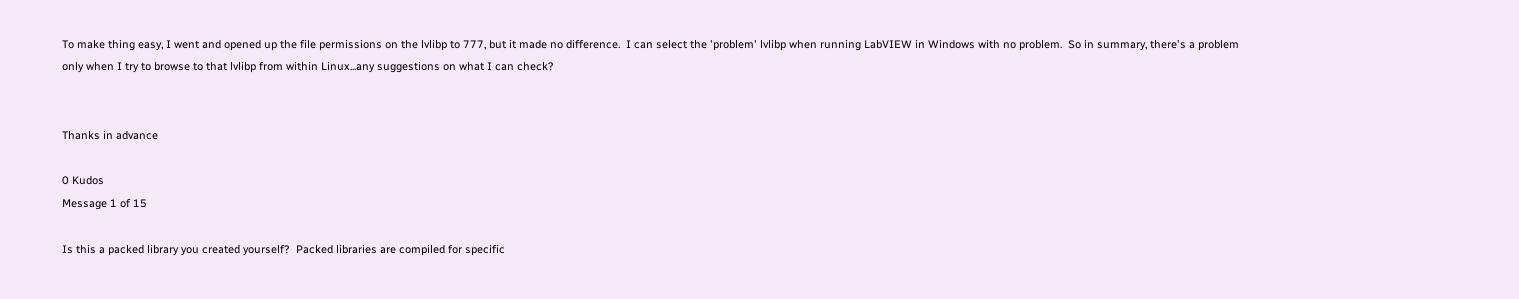To make thing easy, I went and opened up the file permissions on the lvlibp to 777, but it made no difference.  I can select the 'problem' lvlibp when running LabVIEW in Windows with no problem.  So in summary, there's a problem only when I try to browse to that lvlibp from within Linux...any suggestions on what I can check?


Thanks in advance

0 Kudos
Message 1 of 15

Is this a packed library you created yourself?  Packed libraries are compiled for specific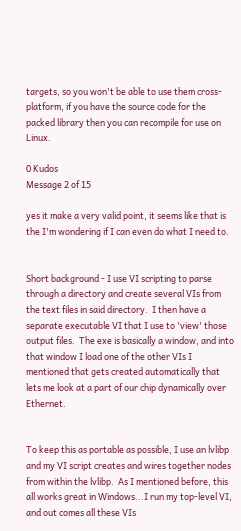targets, so you won't be able to use them cross-platform, if you have the source code for the packed library then you can recompile for use on Linux.

0 Kudos
Message 2 of 15

yes it make a very valid point, it seems like that is the I'm wondering if I can even do what I need to.


Short background - I use VI scripting to parse through a directory and create several VIs from the text files in said directory.  I then have a separate executable VI that I use to 'view' those output files.  The exe is basically a window, and into that window I load one of the other VIs I mentioned that gets created automatically that lets me look at a part of our chip dynamically over Ethernet.


To keep this as portable as possible, I use an lvlibp and my VI script creates and wires together nodes from within the lvlibp.  As I mentioned before, this all works great in Windows...I run my top-level VI, and out comes all these VIs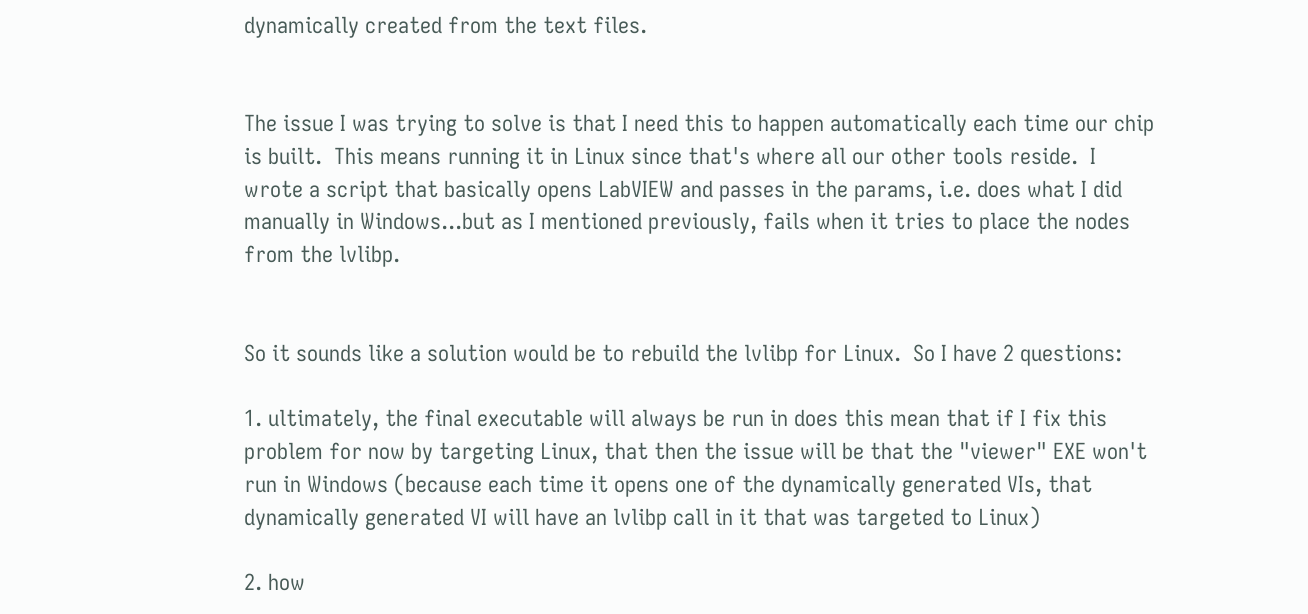dynamically created from the text files.


The issue I was trying to solve is that I need this to happen automatically each time our chip is built.  This means running it in Linux since that's where all our other tools reside.  I wrote a script that basically opens LabVIEW and passes in the params, i.e. does what I did manually in Windows...but as I mentioned previously, fails when it tries to place the nodes from the lvlibp.


So it sounds like a solution would be to rebuild the lvlibp for Linux.  So I have 2 questions:

1. ultimately, the final executable will always be run in does this mean that if I fix this problem for now by targeting Linux, that then the issue will be that the "viewer" EXE won't run in Windows (because each time it opens one of the dynamically generated VIs, that dynamically generated VI will have an lvlibp call in it that was targeted to Linux)

2. how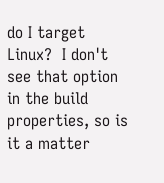do I target Linux?  I don't see that option in the build properties, so is it a matter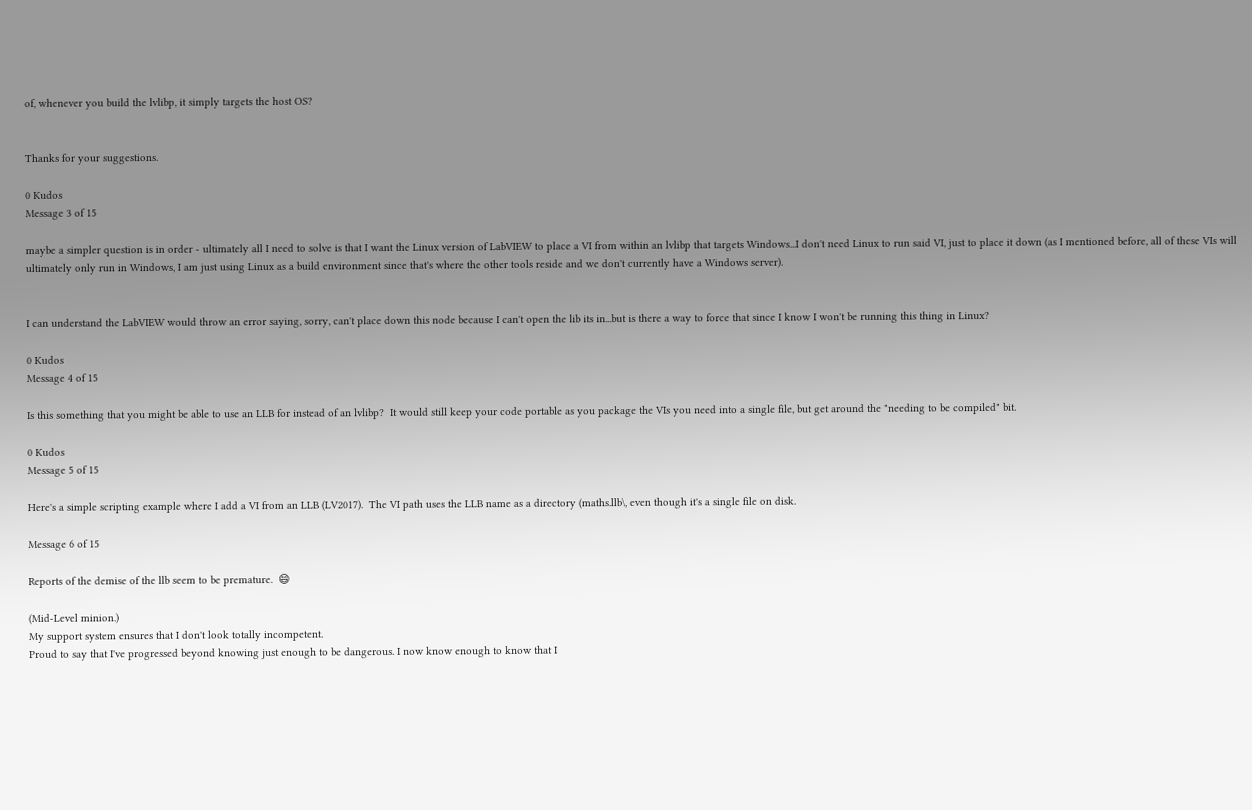of, whenever you build the lvlibp, it simply targets the host OS?


Thanks for your suggestions.

0 Kudos
Message 3 of 15

maybe a simpler question is in order - ultimately all I need to solve is that I want the Linux version of LabVIEW to place a VI from within an lvlibp that targets Windows...I don't need Linux to run said VI, just to place it down (as I mentioned before, all of these VIs will ultimately only run in Windows, I am just using Linux as a build environment since that's where the other tools reside and we don't currently have a Windows server).


I can understand the LabVIEW would throw an error saying, sorry, can't place down this node because I can't open the lib its in...but is there a way to force that since I know I won't be running this thing in Linux?

0 Kudos
Message 4 of 15

Is this something that you might be able to use an LLB for instead of an lvlibp?  It would still keep your code portable as you package the VIs you need into a single file, but get around the "needing to be compiled" bit.

0 Kudos
Message 5 of 15

Here's a simple scripting example where I add a VI from an LLB (LV2017).  The VI path uses the LLB name as a directory (maths.llb\, even though it's a single file on disk.

Message 6 of 15

Reports of the demise of the llb seem to be premature.  😄

(Mid-Level minion.)
My support system ensures that I don't look totally incompetent.
Proud to say that I've progressed beyond knowing just enough to be dangerous. I now know enough to know that I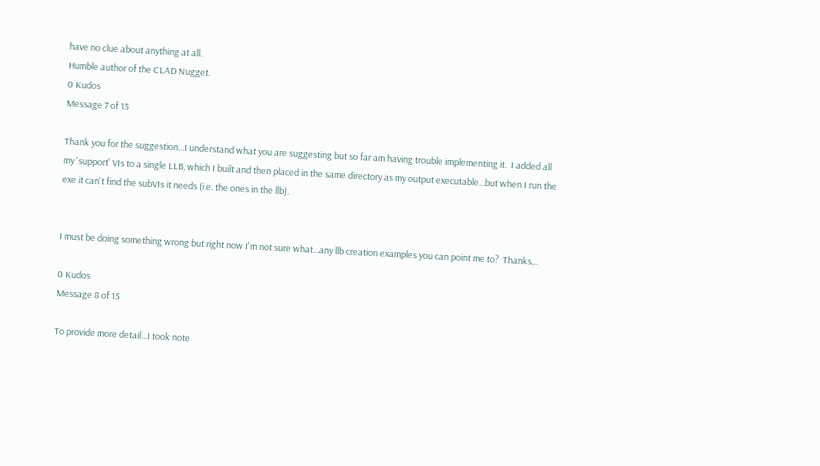have no clue about anything at all.
Humble author of the CLAD Nugget.
0 Kudos
Message 7 of 15

Thank you for the suggestion...I understand what you are suggesting but so far am having trouble implementing it.  I added all my 'support' VIs to a single LLB, which I built and then placed in the same directory as my output executable...but when I run the exe it can't find the subVIs it needs (i.e. the ones in the llb).


I must be doing something wrong but right now I'm not sure what...any llb creation examples you can point me to?  Thanks,..

0 Kudos
Message 8 of 15

To provide more detail...I took note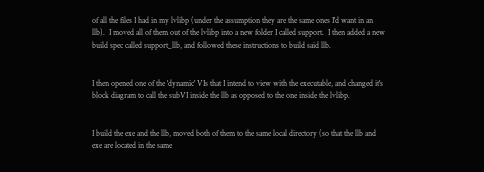of all the files I had in my lvlibp (under the assumption they are the same ones I'd want in an llb).  I moved all of them out of the lvlibp into a new folder I called support.  I then added a new build spec called support_llb, and followed these instructions to build said llb.


I then opened one of the 'dynamic' VIs that I intend to view with the executable, and changed it's block diagram to call the subVI inside the llb as opposed to the one inside the lvlibp.


I build the exe and the llb, moved both of them to the same local directory (so that the llb and exe are located in the same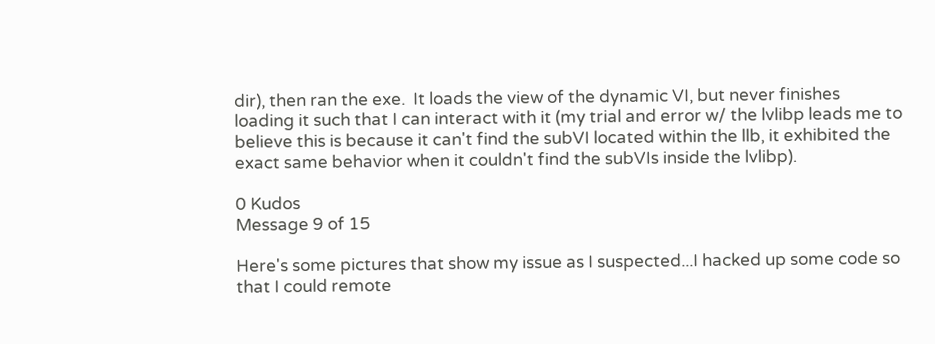dir), then ran the exe.  It loads the view of the dynamic VI, but never finishes loading it such that I can interact with it (my trial and error w/ the lvlibp leads me to believe this is because it can't find the subVI located within the llb, it exhibited the exact same behavior when it couldn't find the subVIs inside the lvlibp).

0 Kudos
Message 9 of 15

Here's some pictures that show my issue as I suspected...I hacked up some code so that I could remote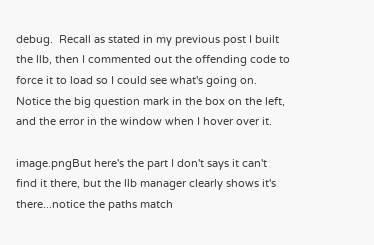debug.  Recall as stated in my previous post I built the llb, then I commented out the offending code to force it to load so I could see what's going on.  Notice the big question mark in the box on the left, and the error in the window when I hover over it.

image.pngBut here's the part I don't says it can't find it there, but the llb manager clearly shows it's there...notice the paths match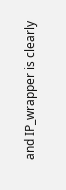and IP_wrapper is clearly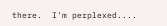there.  I'm perplexed....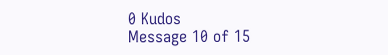0 Kudos
Message 10 of 15